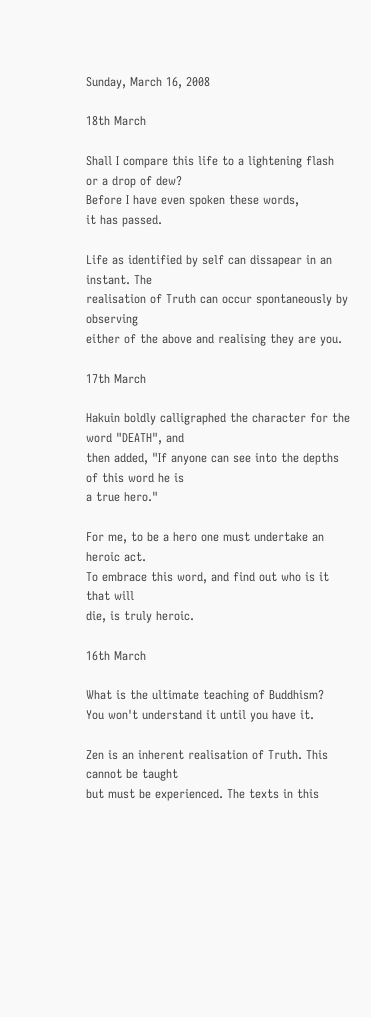Sunday, March 16, 2008

18th March

Shall I compare this life to a lightening flash
or a drop of dew?
Before I have even spoken these words,
it has passed.

Life as identified by self can dissapear in an instant. The
realisation of Truth can occur spontaneously by observing
either of the above and realising they are you.

17th March

Hakuin boldly calligraphed the character for the word "DEATH", and
then added, "If anyone can see into the depths of this word he is
a true hero."

For me, to be a hero one must undertake an heroic act.
To embrace this word, and find out who is it that will
die, is truly heroic.

16th March

What is the ultimate teaching of Buddhism?
You won't understand it until you have it.

Zen is an inherent realisation of Truth. This cannot be taught
but must be experienced. The texts in this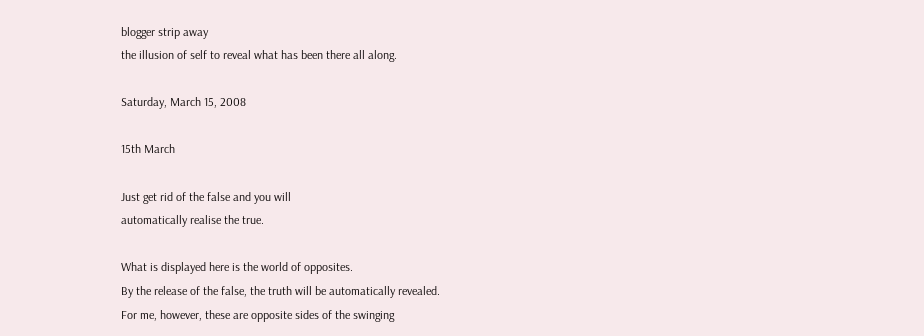blogger strip away
the illusion of self to reveal what has been there all along.

Saturday, March 15, 2008

15th March

Just get rid of the false and you will
automatically realise the true.

What is displayed here is the world of opposites.
By the release of the false, the truth will be automatically revealed.
For me, however, these are opposite sides of the swinging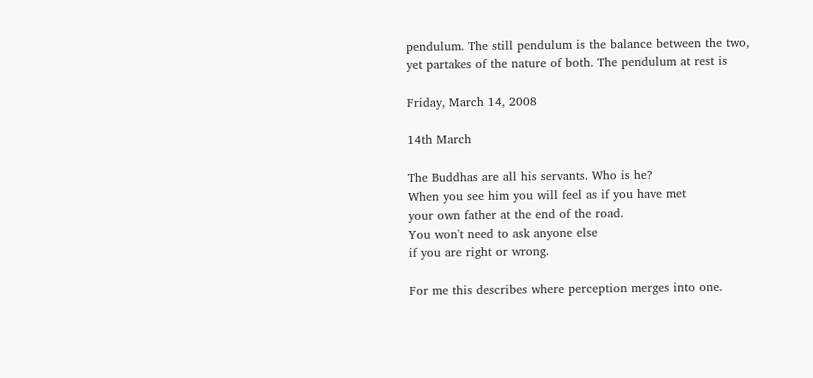pendulum. The still pendulum is the balance between the two,
yet partakes of the nature of both. The pendulum at rest is

Friday, March 14, 2008

14th March

The Buddhas are all his servants. Who is he?
When you see him you will feel as if you have met
your own father at the end of the road.
You won't need to ask anyone else
if you are right or wrong.

For me this describes where perception merges into one.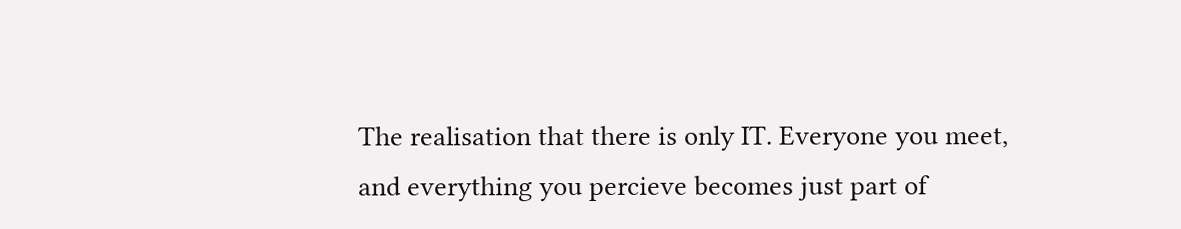The realisation that there is only IT. Everyone you meet,
and everything you percieve becomes just part of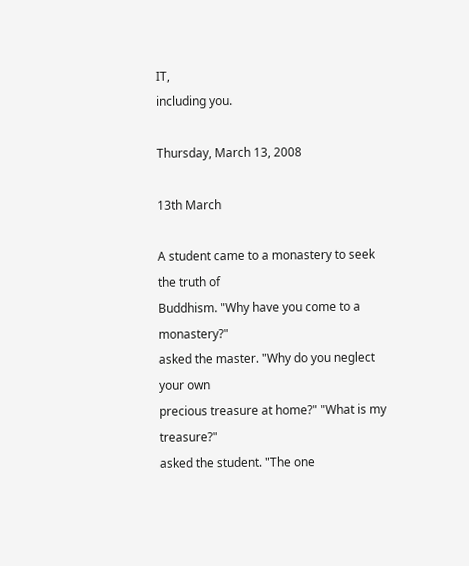IT,
including you.

Thursday, March 13, 2008

13th March

A student came to a monastery to seek the truth of
Buddhism. "Why have you come to a monastery?"
asked the master. "Why do you neglect your own
precious treasure at home?" "What is my treasure?"
asked the student. "The one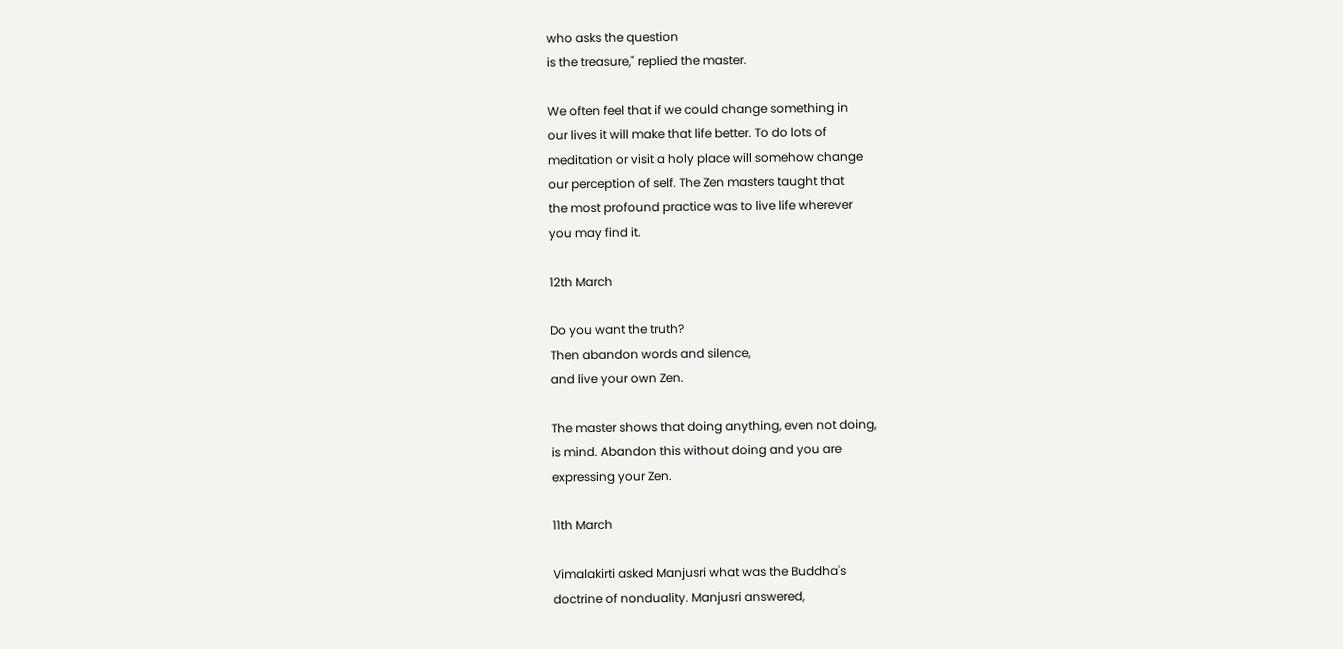who asks the question
is the treasure," replied the master.

We often feel that if we could change something in
our lives it will make that life better. To do lots of
meditation or visit a holy place will somehow change
our perception of self. The Zen masters taught that
the most profound practice was to live life wherever
you may find it.

12th March

Do you want the truth?
Then abandon words and silence,
and live your own Zen.

The master shows that doing anything, even not doing,
is mind. Abandon this without doing and you are
expressing your Zen.

11th March

Vimalakirti asked Manjusri what was the Buddha's
doctrine of nonduality. Manjusri answered,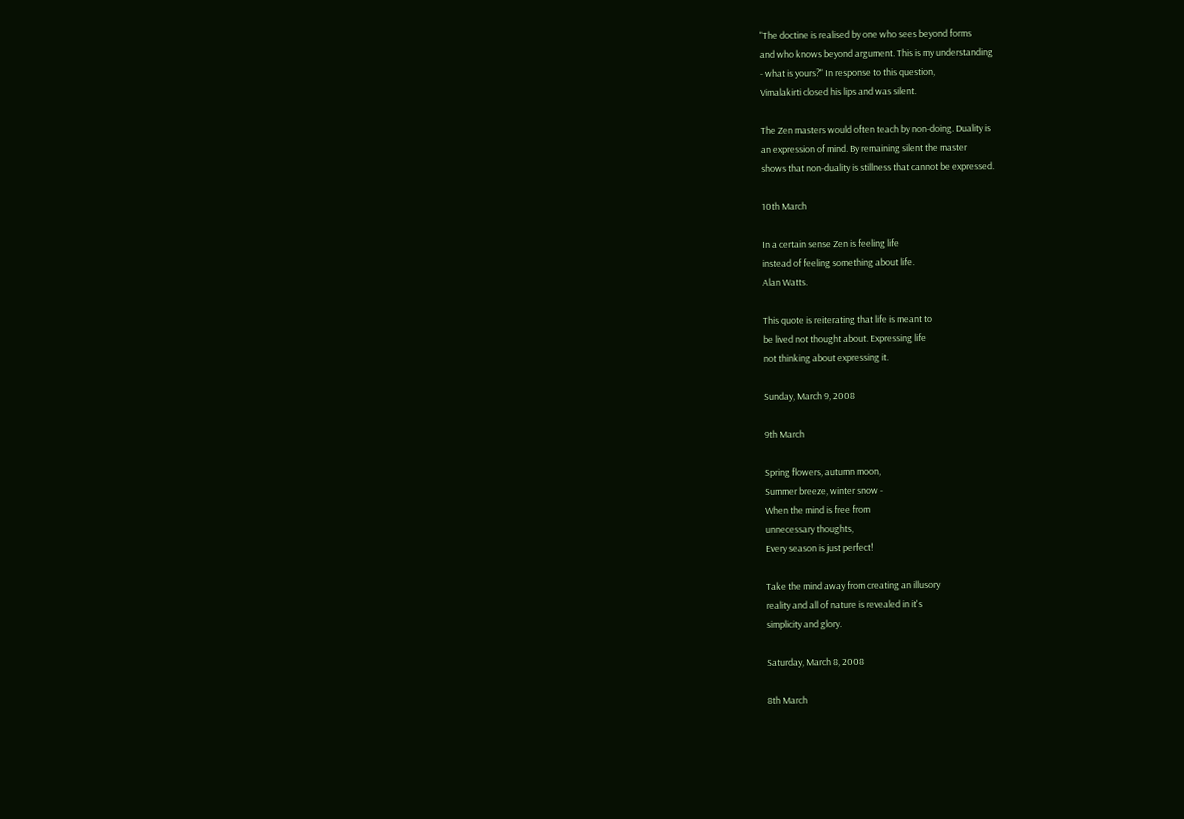"The doctine is realised by one who sees beyond forms
and who knows beyond argument. This is my understanding
- what is yours?" In response to this question,
Vimalakirti closed his lips and was silent.

The Zen masters would often teach by non-doing. Duality is
an expression of mind. By remaining silent the master
shows that non-duality is stillness that cannot be expressed.

10th March

In a certain sense Zen is feeling life
instead of feeling something about life.
Alan Watts.

This quote is reiterating that life is meant to
be lived not thought about. Expressing life
not thinking about expressing it.

Sunday, March 9, 2008

9th March

Spring flowers, autumn moon,
Summer breeze, winter snow -
When the mind is free from
unnecessary thoughts,
Every season is just perfect!

Take the mind away from creating an illusory
reality and all of nature is revealed in it's
simplicity and glory.

Saturday, March 8, 2008

8th March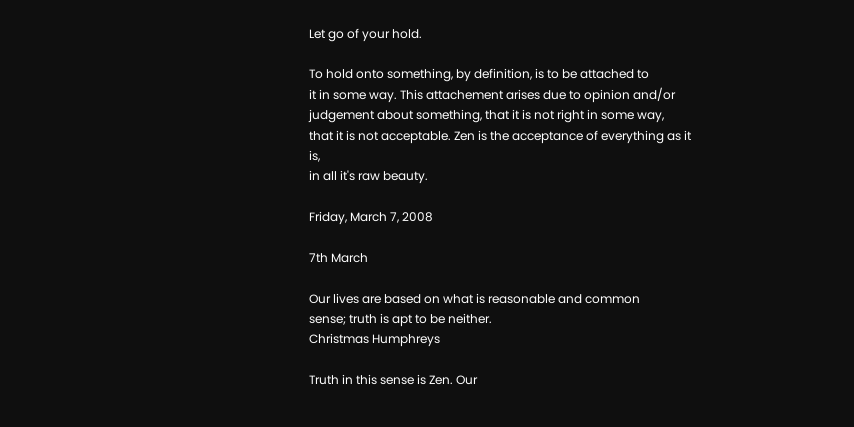Let go of your hold.

To hold onto something, by definition, is to be attached to
it in some way. This attachement arises due to opinion and/or
judgement about something, that it is not right in some way,
that it is not acceptable. Zen is the acceptance of everything as it is,
in all it's raw beauty.

Friday, March 7, 2008

7th March

Our lives are based on what is reasonable and common
sense; truth is apt to be neither.
Christmas Humphreys

Truth in this sense is Zen. Our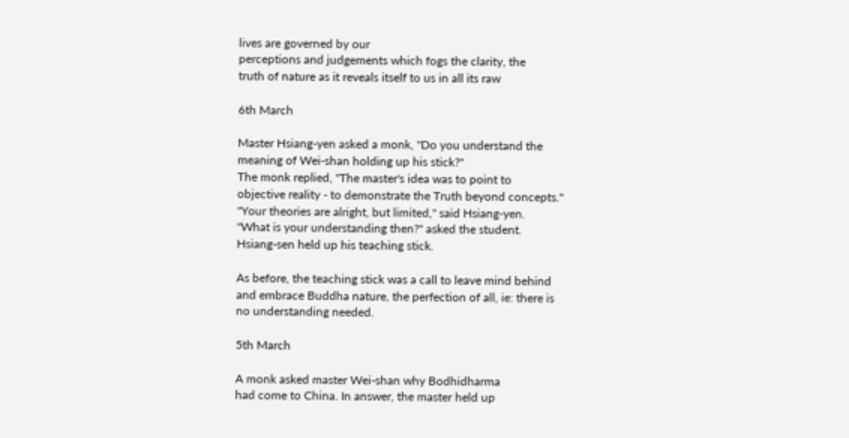lives are governed by our
perceptions and judgements which fogs the clarity, the
truth of nature as it reveals itself to us in all its raw

6th March

Master Hsiang-yen asked a monk, "Do you understand the
meaning of Wei-shan holding up his stick?"
The monk replied, "The master's idea was to point to
objective reality - to demonstrate the Truth beyond concepts."
"Your theories are alright, but limited," said Hsiang-yen.
"What is your understanding then?" asked the student.
Hsiang-sen held up his teaching stick.

As before, the teaching stick was a call to leave mind behind
and embrace Buddha nature, the perfection of all, ie: there is
no understanding needed.

5th March

A monk asked master Wei-shan why Bodhidharma
had come to China. In answer, the master held up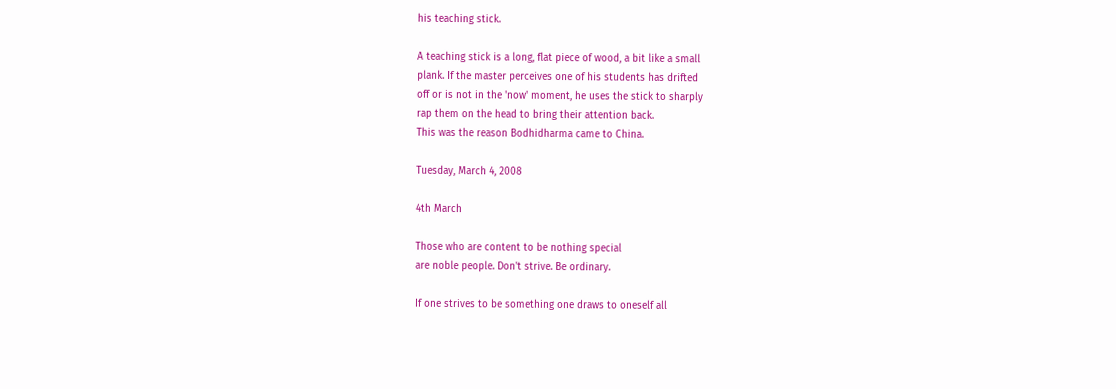his teaching stick.

A teaching stick is a long, flat piece of wood, a bit like a small
plank. If the master perceives one of his students has drifted
off or is not in the 'now' moment, he uses the stick to sharply
rap them on the head to bring their attention back.
This was the reason Bodhidharma came to China.

Tuesday, March 4, 2008

4th March

Those who are content to be nothing special
are noble people. Don't strive. Be ordinary.

If one strives to be something one draws to oneself all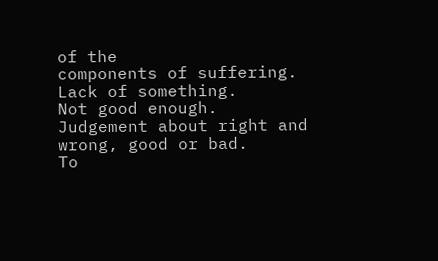of the
components of suffering.
Lack of something.
Not good enough.
Judgement about right and wrong, good or bad.
To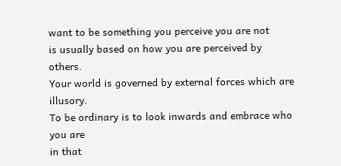want to be something you perceive you are not
is usually based on how you are perceived by others.
Your world is governed by external forces which are illusory.
To be ordinary is to look inwards and embrace who you are
in that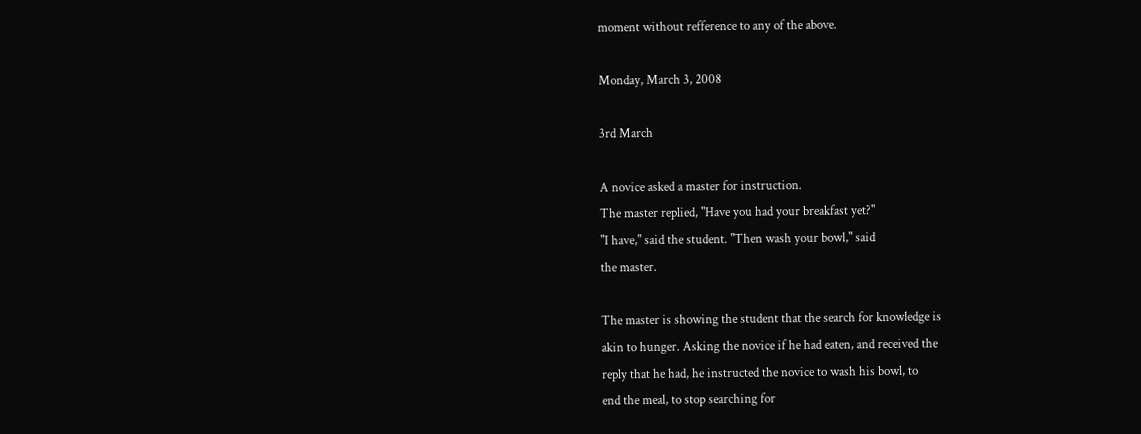moment without refference to any of the above.

Monday, March 3, 2008

3rd March

A novice asked a master for instruction.
The master replied, "Have you had your breakfast yet?"
"I have," said the student. "Then wash your bowl," said
the master.

The master is showing the student that the search for knowledge is
akin to hunger. Asking the novice if he had eaten, and received the
reply that he had, he instructed the novice to wash his bowl, to
end the meal, to stop searching for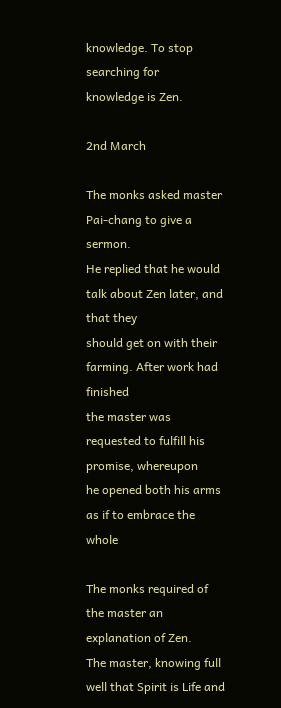knowledge. To stop searching for
knowledge is Zen.

2nd March

The monks asked master Pai-chang to give a sermon.
He replied that he would talk about Zen later, and that they
should get on with their farming. After work had finished
the master was requested to fulfill his promise, whereupon
he opened both his arms as if to embrace the whole

The monks required of the master an explanation of Zen.
The master, knowing full well that Spirit is Life and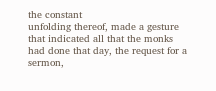the constant
unfolding thereof, made a gesture that indicated all that the monks
had done that day, the request for a sermon,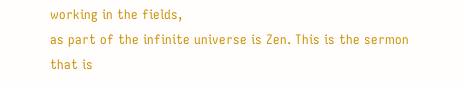working in the fields,
as part of the infinite universe is Zen. This is the sermon that is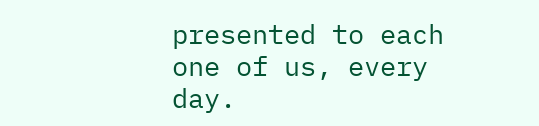presented to each one of us, every day.